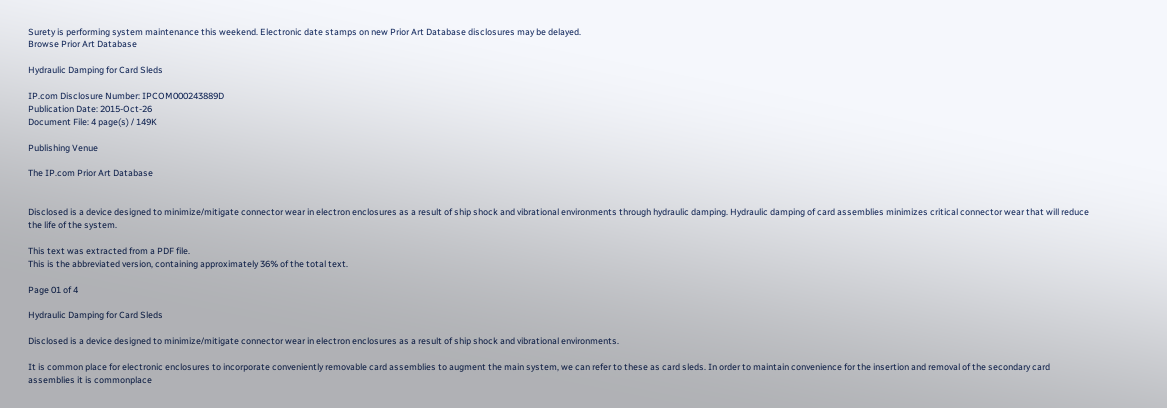Surety is performing system maintenance this weekend. Electronic date stamps on new Prior Art Database disclosures may be delayed.
Browse Prior Art Database

Hydraulic Damping for Card Sleds

IP.com Disclosure Number: IPCOM000243889D
Publication Date: 2015-Oct-26
Document File: 4 page(s) / 149K

Publishing Venue

The IP.com Prior Art Database


Disclosed is a device designed to minimize/mitigate connector wear in electron enclosures as a result of ship shock and vibrational environments through hydraulic damping. Hydraulic damping of card assemblies minimizes critical connector wear that will reduce the life of the system.

This text was extracted from a PDF file.
This is the abbreviated version, containing approximately 36% of the total text.

Page 01 of 4

Hydraulic Damping for Card Sleds

Disclosed is a device designed to minimize/mitigate connector wear in electron enclosures as a result of ship shock and vibrational environments.

It is common place for electronic enclosures to incorporate conveniently removable card assemblies to augment the main system, we can refer to these as card sleds. In order to maintain convenience for the insertion and removal of the secondary card assemblies it is commonplace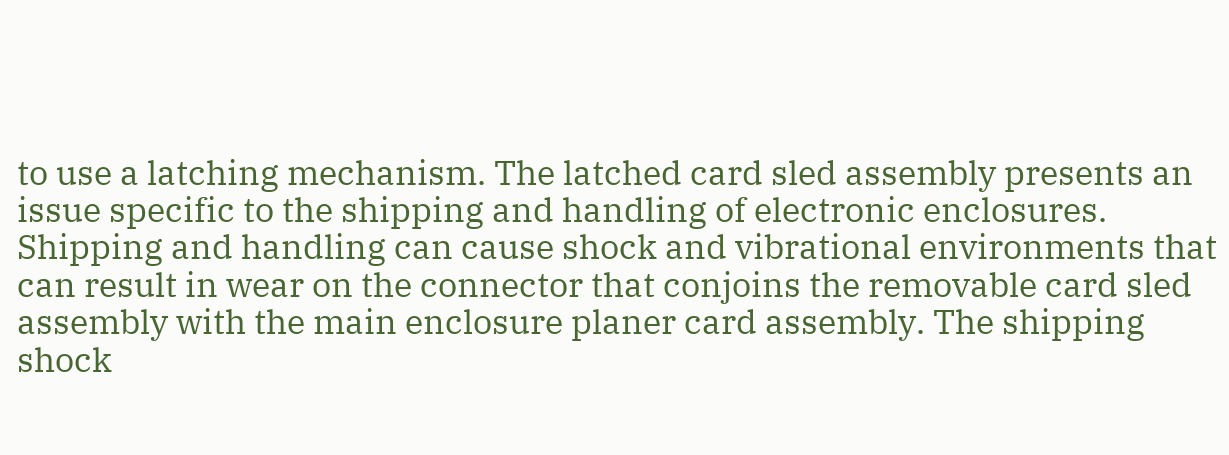to use a latching mechanism. The latched card sled assembly presents an issue specific to the shipping and handling of electronic enclosures. Shipping and handling can cause shock and vibrational environments that can result in wear on the connector that conjoins the removable card sled assembly with the main enclosure planer card assembly. The shipping shock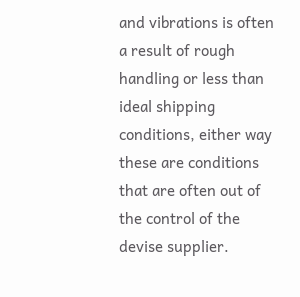and vibrations is often a result of rough handling or less than ideal shipping conditions, either way these are conditions that are often out of the control of the devise supplier.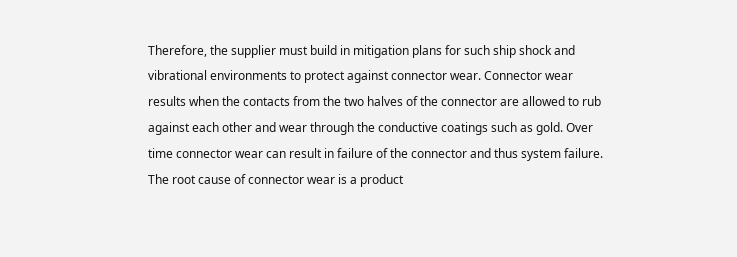Therefore, the supplier must build in mitigation plans for such ship shock and vibrational environments to protect against connector wear. Connector wear results when the contacts from the two halves of the connector are allowed to rub against each other and wear through the conductive coatings such as gold. Over time connector wear can result in failure of the connector and thus system failure. The root cause of connector wear is a product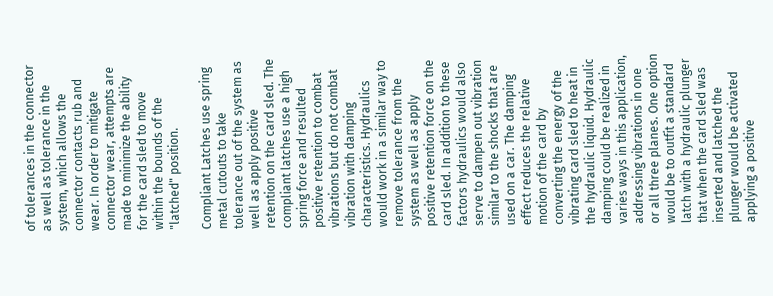of tolerances in the connector as well as tolerance in the system, which allows the connector contacts rub and wear. In order to mitigate connector wear, attempts are made to minimize the ability for the card sled to move within the bounds of the "latched" position.

Compliant Latches use spring metal cutouts to take tolerance out of the system as well as apply positive retention on the card sled. The compliant latches use a high spring force and resulted positive retention to combat vibrations but do not combat vibration with damping characteristics. Hydraulics would work in a similar way to remove tolerance from the system as well as apply positive retention force on the card sled. In addition to these factors hydraulics would also serve to dampen out vibration similar to the shocks that are used on a car. The damping effect reduces the relative motion of the card by converting the energy of the vibrating card sled to heat in the hydraulic liquid. Hydraulic damping could be realized in varies ways in this application, addressing vibrations in one or all three planes. One option would be to outfit a standard latch with a hydraulic plunger that when the card sled was inserted and latched the plunger would be activated applying a positive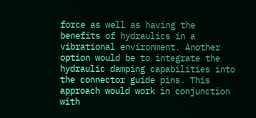force as well as having the benefits of hydraulics in a vibrational environment. Another option would be to integrate the hydraulic damping capabilities into the connector guide pins. This approach would work in conjunction with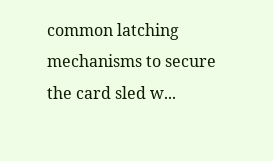common latching mechanisms to secure the card sled w...